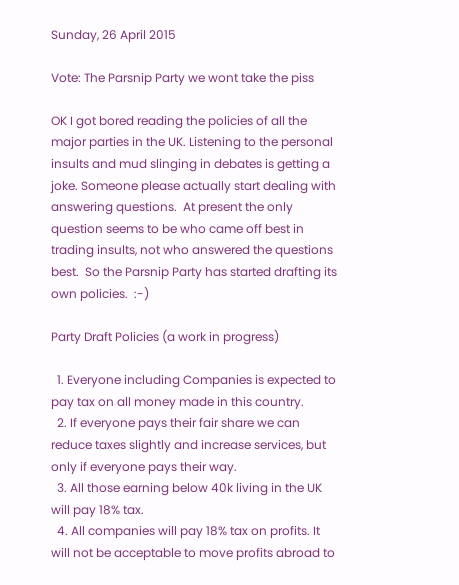Sunday, 26 April 2015

Vote: The Parsnip Party we wont take the piss

OK I got bored reading the policies of all the major parties in the UK. Listening to the personal insults and mud slinging in debates is getting a joke. Someone please actually start dealing with answering questions.  At present the only question seems to be who came off best in trading insults, not who answered the questions best.  So the Parsnip Party has started drafting its own policies.  :-)

Party Draft Policies (a work in progress)

  1. Everyone including Companies is expected to pay tax on all money made in this country.
  2. If everyone pays their fair share we can reduce taxes slightly and increase services, but only if everyone pays their way.
  3. All those earning below 40k living in the UK will pay 18% tax.
  4. All companies will pay 18% tax on profits. It will not be acceptable to move profits abroad to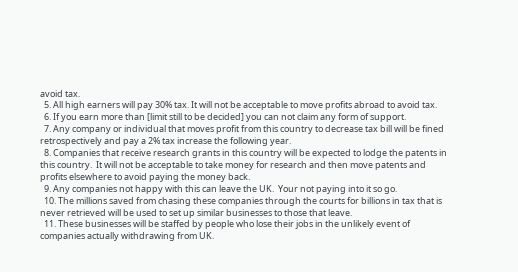avoid tax.
  5. All high earners will pay 30% tax. It will not be acceptable to move profits abroad to avoid tax.
  6. If you earn more than [limit still to be decided] you can not claim any form of support.
  7. Any company or individual that moves profit from this country to decrease tax bill will be fined retrospectively and pay a 2% tax increase the following year.
  8. Companies that receive research grants in this country will be expected to lodge the patents in this country.  It will not be acceptable to take money for research and then move patents and profits elsewhere to avoid paying the money back.
  9. Any companies not happy with this can leave the UK.  Your not paying into it so go.
  10. The millions saved from chasing these companies through the courts for billions in tax that is never retrieved will be used to set up similar businesses to those that leave.
  11. These businesses will be staffed by people who lose their jobs in the unlikely event of companies actually withdrawing from UK.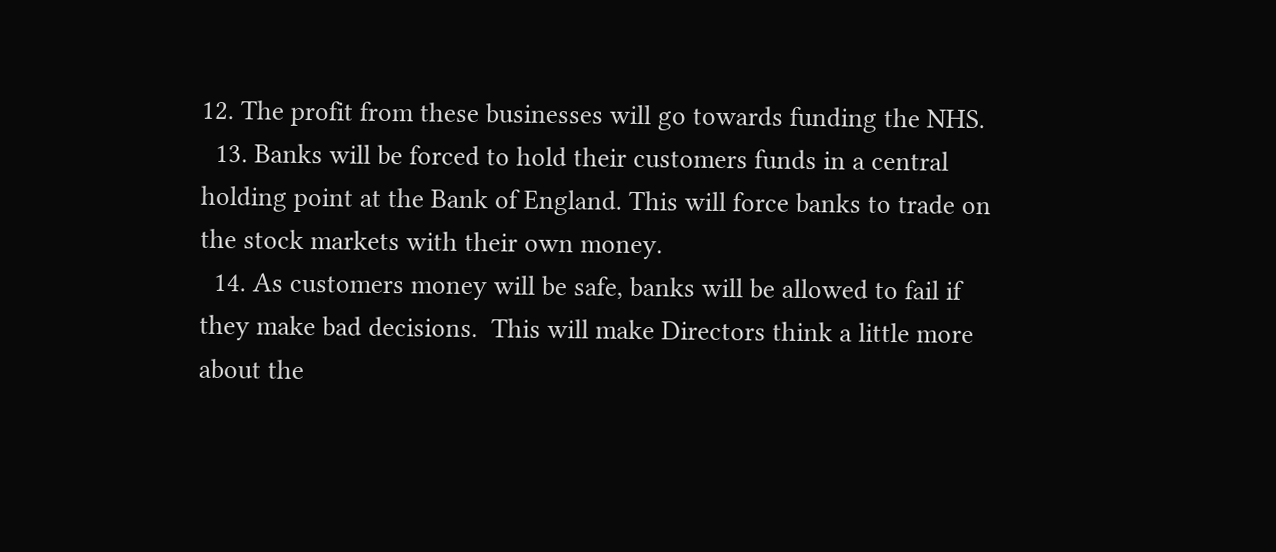12. The profit from these businesses will go towards funding the NHS.
  13. Banks will be forced to hold their customers funds in a central holding point at the Bank of England. This will force banks to trade on the stock markets with their own money.
  14. As customers money will be safe, banks will be allowed to fail if they make bad decisions.  This will make Directors think a little more about the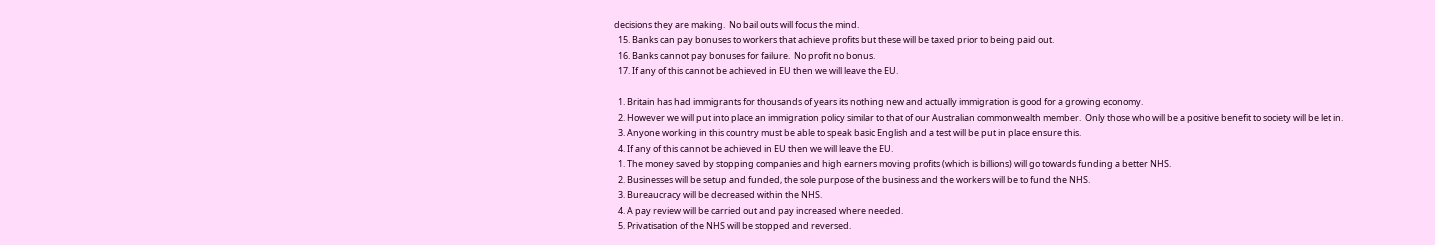decisions they are making.  No bail outs will focus the mind.
  15. Banks can pay bonuses to workers that achieve profits but these will be taxed prior to being paid out.
  16. Banks cannot pay bonuses for failure.  No profit no bonus.
  17. If any of this cannot be achieved in EU then we will leave the EU.

  1. Britain has had immigrants for thousands of years its nothing new and actually immigration is good for a growing economy.
  2. However we will put into place an immigration policy similar to that of our Australian commonwealth member.  Only those who will be a positive benefit to society will be let in.
  3. Anyone working in this country must be able to speak basic English and a test will be put in place ensure this.
  4. If any of this cannot be achieved in EU then we will leave the EU.
  1. The money saved by stopping companies and high earners moving profits (which is billions) will go towards funding a better NHS.
  2. Businesses will be setup and funded, the sole purpose of the business and the workers will be to fund the NHS.
  3. Bureaucracy will be decreased within the NHS.
  4. A pay review will be carried out and pay increased where needed.
  5. Privatisation of the NHS will be stopped and reversed.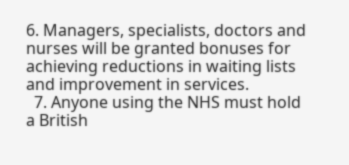6. Managers, specialists, doctors and nurses will be granted bonuses for achieving reductions in waiting lists and improvement in services.
  7. Anyone using the NHS must hold a British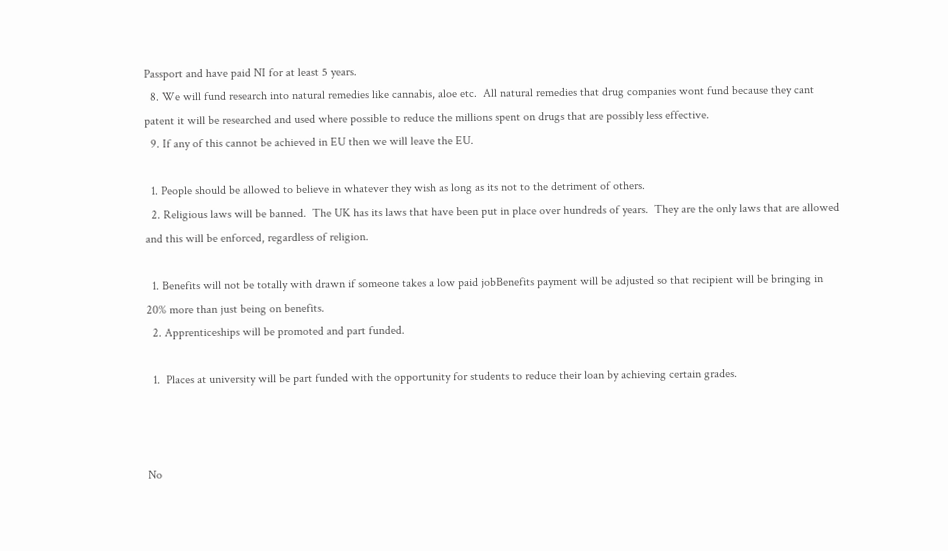Passport and have paid NI for at least 5 years.
  8. We will fund research into natural remedies like cannabis, aloe etc.  All natural remedies that drug companies wont fund because they cant patent it will be researched and used where possible to reduce the millions spent on drugs that are possibly less effective.
  9. If any of this cannot be achieved in EU then we will leave the EU.

  1. People should be allowed to believe in whatever they wish as long as its not to the detriment of others.
  2. Religious laws will be banned.  The UK has its laws that have been put in place over hundreds of years.  They are the only laws that are allowed and this will be enforced, regardless of religion.

  1. Benefits will not be totally with drawn if someone takes a low paid jobBenefits payment will be adjusted so that recipient will be bringing in 20% more than just being on benefits.
  2. Apprenticeships will be promoted and part funded.

  1.  Places at university will be part funded with the opportunity for students to reduce their loan by achieving certain grades.



No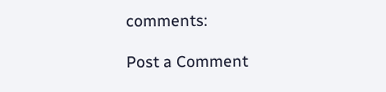comments:

Post a Comment